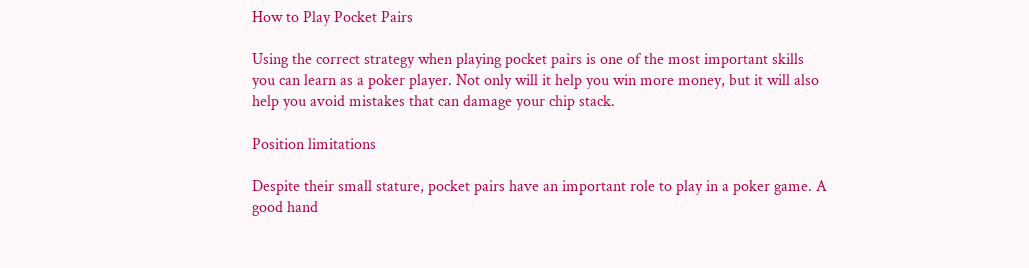How to Play Pocket Pairs

Using the correct strategy when playing pocket pairs is one of the most important skills you can learn as a poker player. Not only will it help you win more money, but it will also help you avoid mistakes that can damage your chip stack.

Position limitations

Despite their small stature, pocket pairs have an important role to play in a poker game. A good hand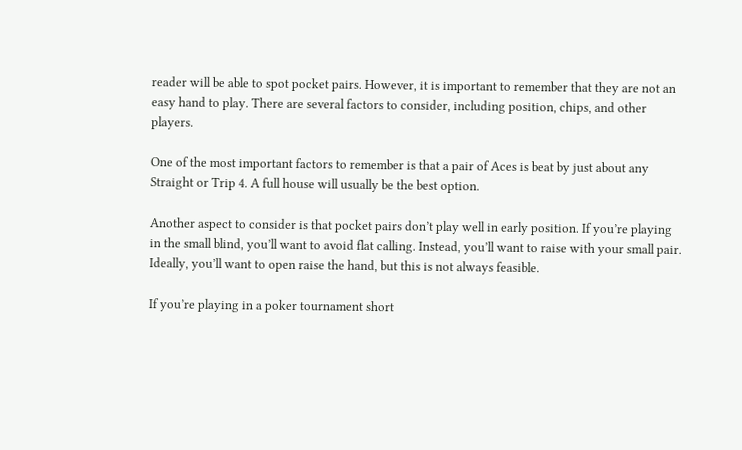reader will be able to spot pocket pairs. However, it is important to remember that they are not an easy hand to play. There are several factors to consider, including position, chips, and other players.

One of the most important factors to remember is that a pair of Aces is beat by just about any Straight or Trip 4. A full house will usually be the best option.

Another aspect to consider is that pocket pairs don’t play well in early position. If you’re playing in the small blind, you’ll want to avoid flat calling. Instead, you’ll want to raise with your small pair. Ideally, you’ll want to open raise the hand, but this is not always feasible.

If you’re playing in a poker tournament short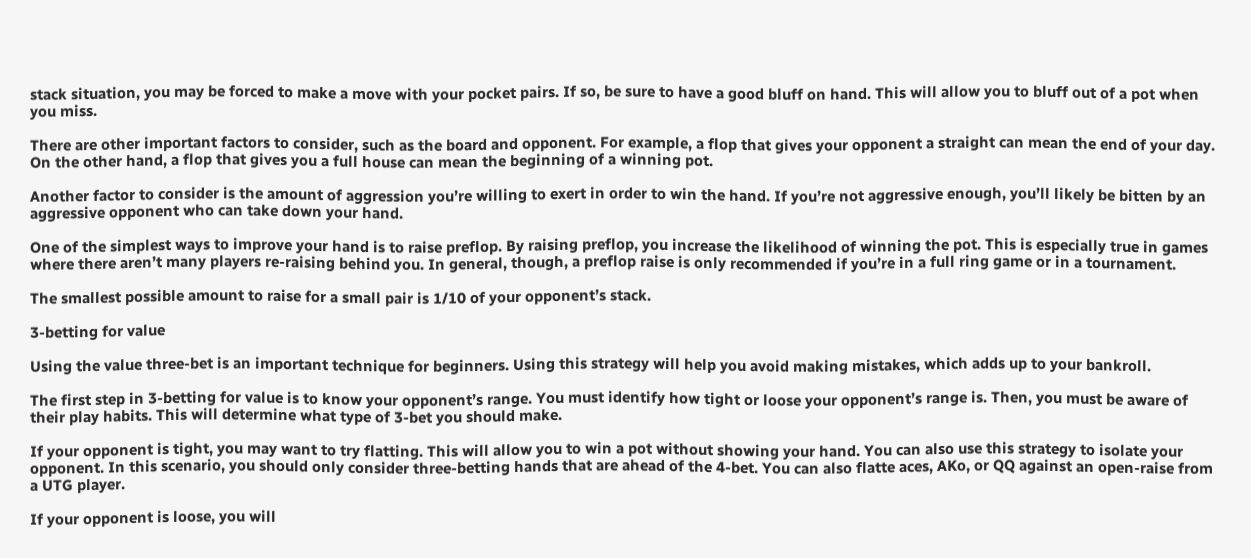stack situation, you may be forced to make a move with your pocket pairs. If so, be sure to have a good bluff on hand. This will allow you to bluff out of a pot when you miss.

There are other important factors to consider, such as the board and opponent. For example, a flop that gives your opponent a straight can mean the end of your day. On the other hand, a flop that gives you a full house can mean the beginning of a winning pot.

Another factor to consider is the amount of aggression you’re willing to exert in order to win the hand. If you’re not aggressive enough, you’ll likely be bitten by an aggressive opponent who can take down your hand.

One of the simplest ways to improve your hand is to raise preflop. By raising preflop, you increase the likelihood of winning the pot. This is especially true in games where there aren’t many players re-raising behind you. In general, though, a preflop raise is only recommended if you’re in a full ring game or in a tournament.

The smallest possible amount to raise for a small pair is 1/10 of your opponent’s stack.

3-betting for value

Using the value three-bet is an important technique for beginners. Using this strategy will help you avoid making mistakes, which adds up to your bankroll.

The first step in 3-betting for value is to know your opponent’s range. You must identify how tight or loose your opponent’s range is. Then, you must be aware of their play habits. This will determine what type of 3-bet you should make.

If your opponent is tight, you may want to try flatting. This will allow you to win a pot without showing your hand. You can also use this strategy to isolate your opponent. In this scenario, you should only consider three-betting hands that are ahead of the 4-bet. You can also flatte aces, AKo, or QQ against an open-raise from a UTG player.

If your opponent is loose, you will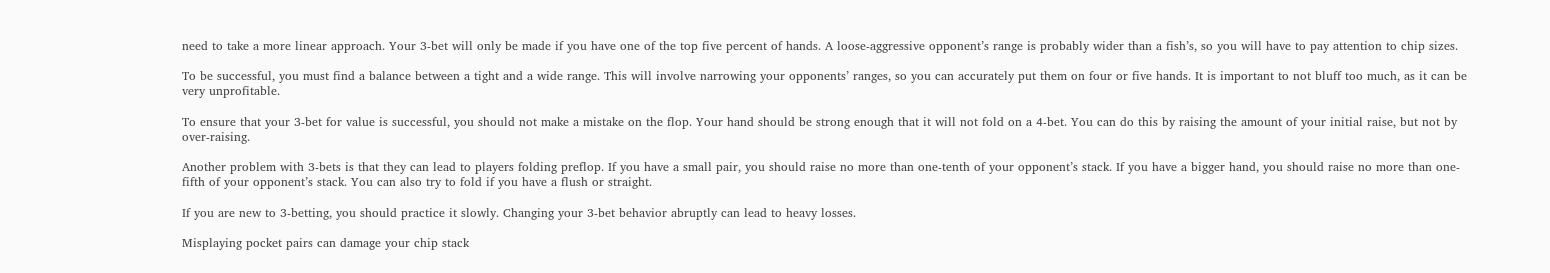need to take a more linear approach. Your 3-bet will only be made if you have one of the top five percent of hands. A loose-aggressive opponent’s range is probably wider than a fish’s, so you will have to pay attention to chip sizes.

To be successful, you must find a balance between a tight and a wide range. This will involve narrowing your opponents’ ranges, so you can accurately put them on four or five hands. It is important to not bluff too much, as it can be very unprofitable.

To ensure that your 3-bet for value is successful, you should not make a mistake on the flop. Your hand should be strong enough that it will not fold on a 4-bet. You can do this by raising the amount of your initial raise, but not by over-raising.

Another problem with 3-bets is that they can lead to players folding preflop. If you have a small pair, you should raise no more than one-tenth of your opponent’s stack. If you have a bigger hand, you should raise no more than one-fifth of your opponent’s stack. You can also try to fold if you have a flush or straight.

If you are new to 3-betting, you should practice it slowly. Changing your 3-bet behavior abruptly can lead to heavy losses.

Misplaying pocket pairs can damage your chip stack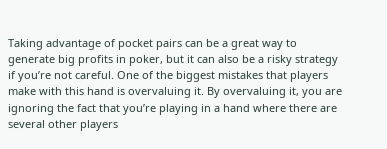Taking advantage of pocket pairs can be a great way to generate big profits in poker, but it can also be a risky strategy if you’re not careful. One of the biggest mistakes that players make with this hand is overvaluing it. By overvaluing it, you are ignoring the fact that you’re playing in a hand where there are several other players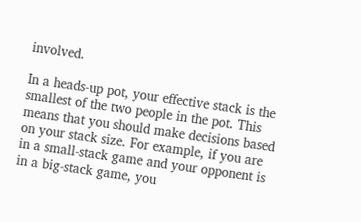involved.

In a heads-up pot, your effective stack is the smallest of the two people in the pot. This means that you should make decisions based on your stack size. For example, if you are in a small-stack game and your opponent is in a big-stack game, you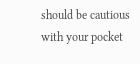should be cautious with your pocket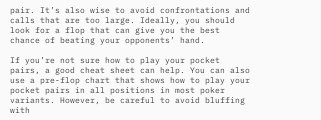pair. It’s also wise to avoid confrontations and calls that are too large. Ideally, you should look for a flop that can give you the best chance of beating your opponents’ hand.

If you’re not sure how to play your pocket pairs, a good cheat sheet can help. You can also use a pre-flop chart that shows how to play your pocket pairs in all positions in most poker variants. However, be careful to avoid bluffing with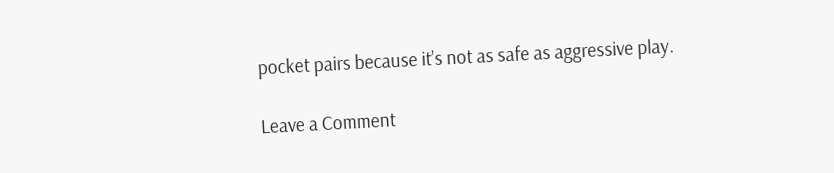pocket pairs because it’s not as safe as aggressive play.

Leave a Comment